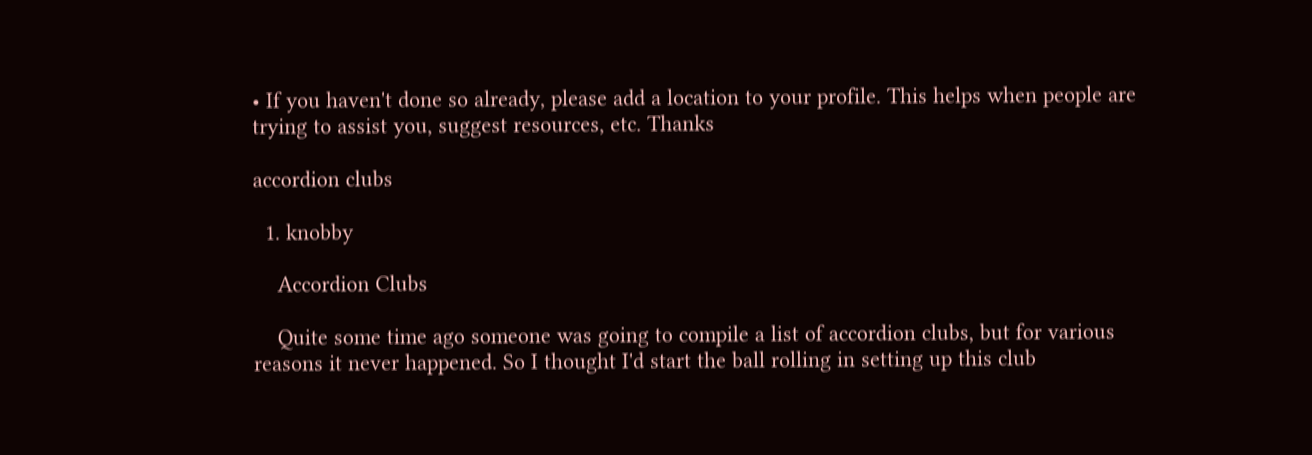• If you haven't done so already, please add a location to your profile. This helps when people are trying to assist you, suggest resources, etc. Thanks

accordion clubs

  1. knobby

    Accordion Clubs

    Quite some time ago someone was going to compile a list of accordion clubs, but for various reasons it never happened. So I thought I'd start the ball rolling in setting up this club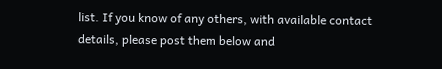list. If you know of any others, with available contact details, please post them below and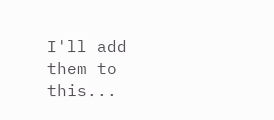I'll add them to this...